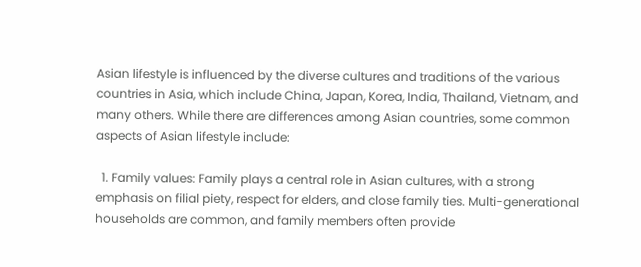Asian lifestyle is influenced by the diverse cultures and traditions of the various countries in Asia, which include China, Japan, Korea, India, Thailand, Vietnam, and many others. While there are differences among Asian countries, some common aspects of Asian lifestyle include:

  1. Family values: Family plays a central role in Asian cultures, with a strong emphasis on filial piety, respect for elders, and close family ties. Multi-generational households are common, and family members often provide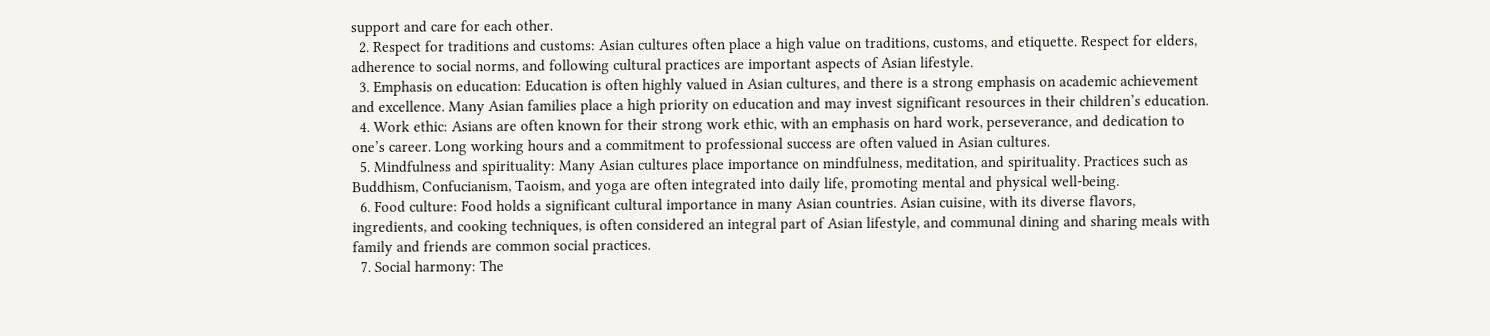support and care for each other.
  2. Respect for traditions and customs: Asian cultures often place a high value on traditions, customs, and etiquette. Respect for elders, adherence to social norms, and following cultural practices are important aspects of Asian lifestyle.
  3. Emphasis on education: Education is often highly valued in Asian cultures, and there is a strong emphasis on academic achievement and excellence. Many Asian families place a high priority on education and may invest significant resources in their children’s education.
  4. Work ethic: Asians are often known for their strong work ethic, with an emphasis on hard work, perseverance, and dedication to one’s career. Long working hours and a commitment to professional success are often valued in Asian cultures.
  5. Mindfulness and spirituality: Many Asian cultures place importance on mindfulness, meditation, and spirituality. Practices such as Buddhism, Confucianism, Taoism, and yoga are often integrated into daily life, promoting mental and physical well-being.
  6. Food culture: Food holds a significant cultural importance in many Asian countries. Asian cuisine, with its diverse flavors, ingredients, and cooking techniques, is often considered an integral part of Asian lifestyle, and communal dining and sharing meals with family and friends are common social practices.
  7. Social harmony: The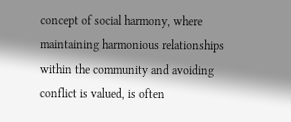concept of social harmony, where maintaining harmonious relationships within the community and avoiding conflict is valued, is often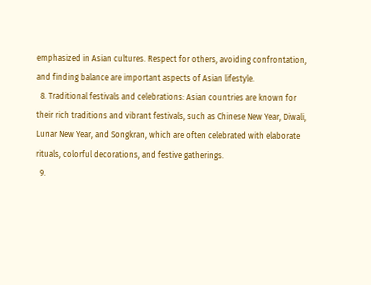emphasized in Asian cultures. Respect for others, avoiding confrontation, and finding balance are important aspects of Asian lifestyle.
  8. Traditional festivals and celebrations: Asian countries are known for their rich traditions and vibrant festivals, such as Chinese New Year, Diwali, Lunar New Year, and Songkran, which are often celebrated with elaborate rituals, colorful decorations, and festive gatherings.
  9.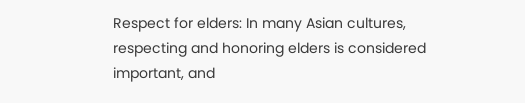Respect for elders: In many Asian cultures, respecting and honoring elders is considered important, and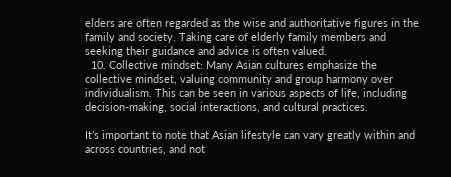elders are often regarded as the wise and authoritative figures in the family and society. Taking care of elderly family members and seeking their guidance and advice is often valued.
  10. Collective mindset: Many Asian cultures emphasize the collective mindset, valuing community and group harmony over individualism. This can be seen in various aspects of life, including decision-making, social interactions, and cultural practices.

It’s important to note that Asian lifestyle can vary greatly within and across countries, and not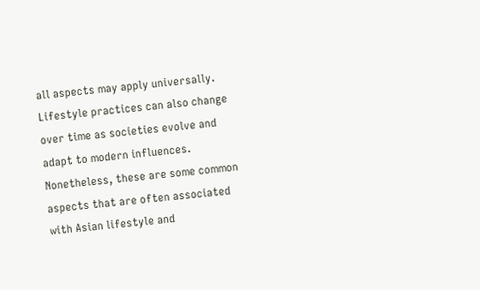all aspects may apply universally. Lifestyle practices can also change over time as societies evolve and adapt to modern influences. Nonetheless, these are some common aspects that are often associated with Asian lifestyle and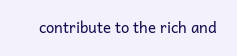contribute to the rich and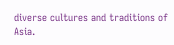diverse cultures and traditions of Asia.